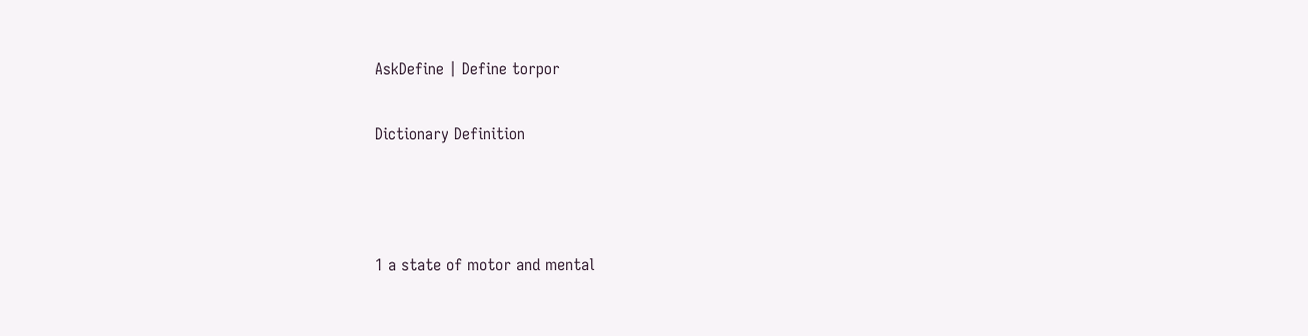AskDefine | Define torpor

Dictionary Definition



1 a state of motor and mental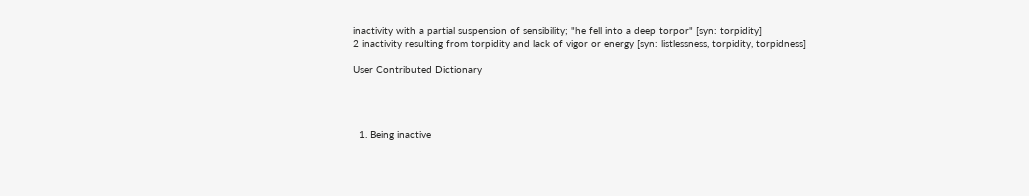inactivity with a partial suspension of sensibility; "he fell into a deep torpor" [syn: torpidity]
2 inactivity resulting from torpidity and lack of vigor or energy [syn: listlessness, torpidity, torpidness]

User Contributed Dictionary




  1. Being inactive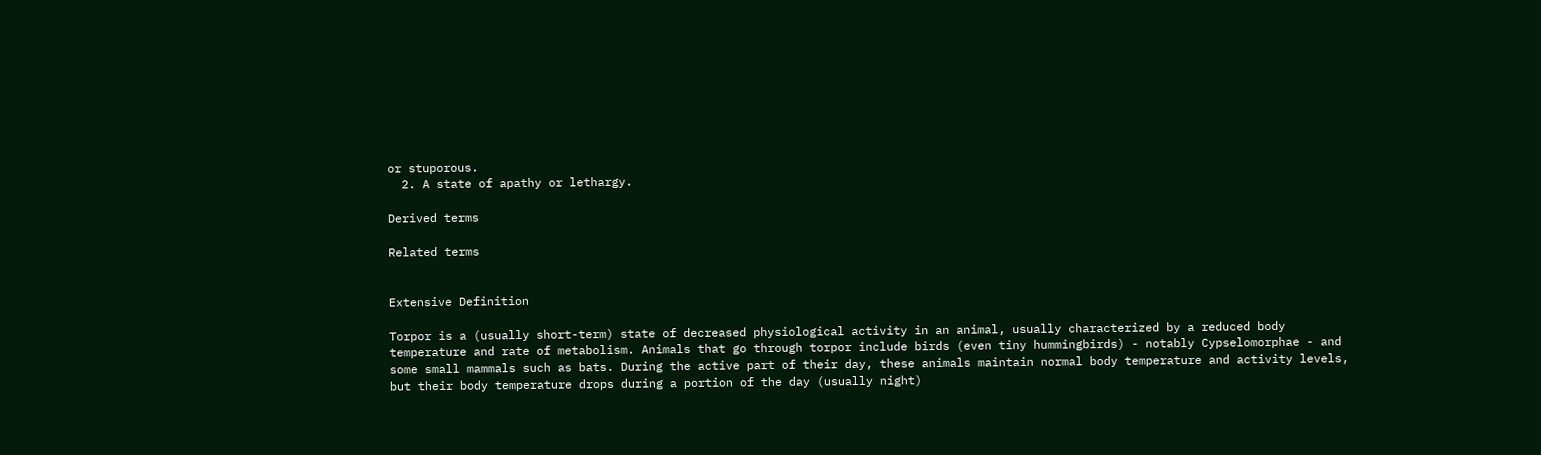or stuporous.
  2. A state of apathy or lethargy.

Derived terms

Related terms


Extensive Definition

Torpor is a (usually short-term) state of decreased physiological activity in an animal, usually characterized by a reduced body temperature and rate of metabolism. Animals that go through torpor include birds (even tiny hummingbirds) - notably Cypselomorphae - and some small mammals such as bats. During the active part of their day, these animals maintain normal body temperature and activity levels, but their body temperature drops during a portion of the day (usually night)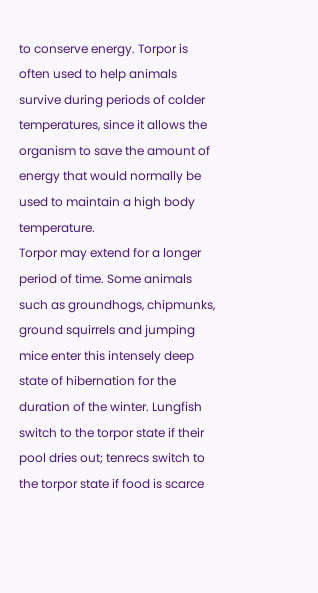to conserve energy. Torpor is often used to help animals survive during periods of colder temperatures, since it allows the organism to save the amount of energy that would normally be used to maintain a high body temperature.
Torpor may extend for a longer period of time. Some animals such as groundhogs, chipmunks, ground squirrels and jumping mice enter this intensely deep state of hibernation for the duration of the winter. Lungfish switch to the torpor state if their pool dries out; tenrecs switch to the torpor state if food is scarce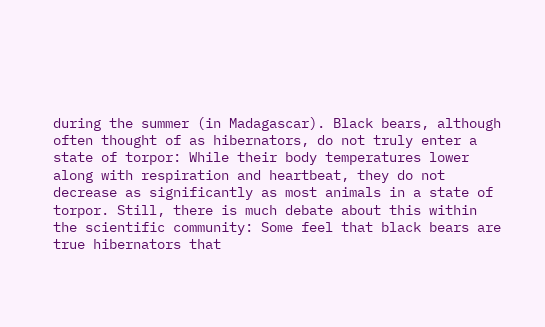during the summer (in Madagascar). Black bears, although often thought of as hibernators, do not truly enter a state of torpor: While their body temperatures lower along with respiration and heartbeat, they do not decrease as significantly as most animals in a state of torpor. Still, there is much debate about this within the scientific community: Some feel that black bears are true hibernators that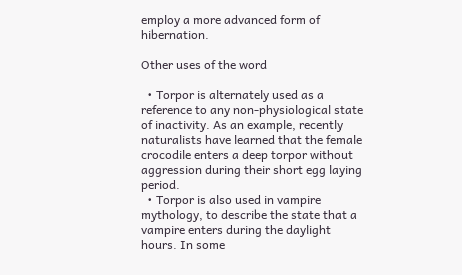employ a more advanced form of hibernation.

Other uses of the word

  • Torpor is alternately used as a reference to any non-physiological state of inactivity. As an example, recently naturalists have learned that the female crocodile enters a deep torpor without aggression during their short egg laying period.
  • Torpor is also used in vampire mythology, to describe the state that a vampire enters during the daylight hours. In some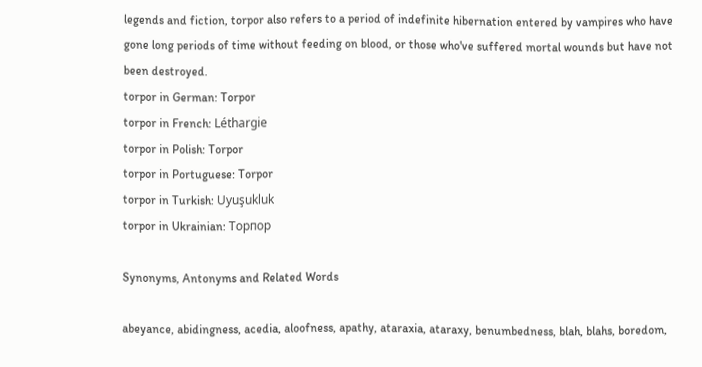legends and fiction, torpor also refers to a period of indefinite hibernation entered by vampires who have gone long periods of time without feeding on blood, or those who've suffered mortal wounds but have not been destroyed.
torpor in German: Torpor
torpor in French: Léthargie
torpor in Polish: Torpor
torpor in Portuguese: Torpor
torpor in Turkish: Uyuşukluk
torpor in Ukrainian: Торпор

Synonyms, Antonyms and Related Words

abeyance, abidingness, acedia, aloofness, apathy, ataraxia, ataraxy, benumbedness, blah, blahs, boredom,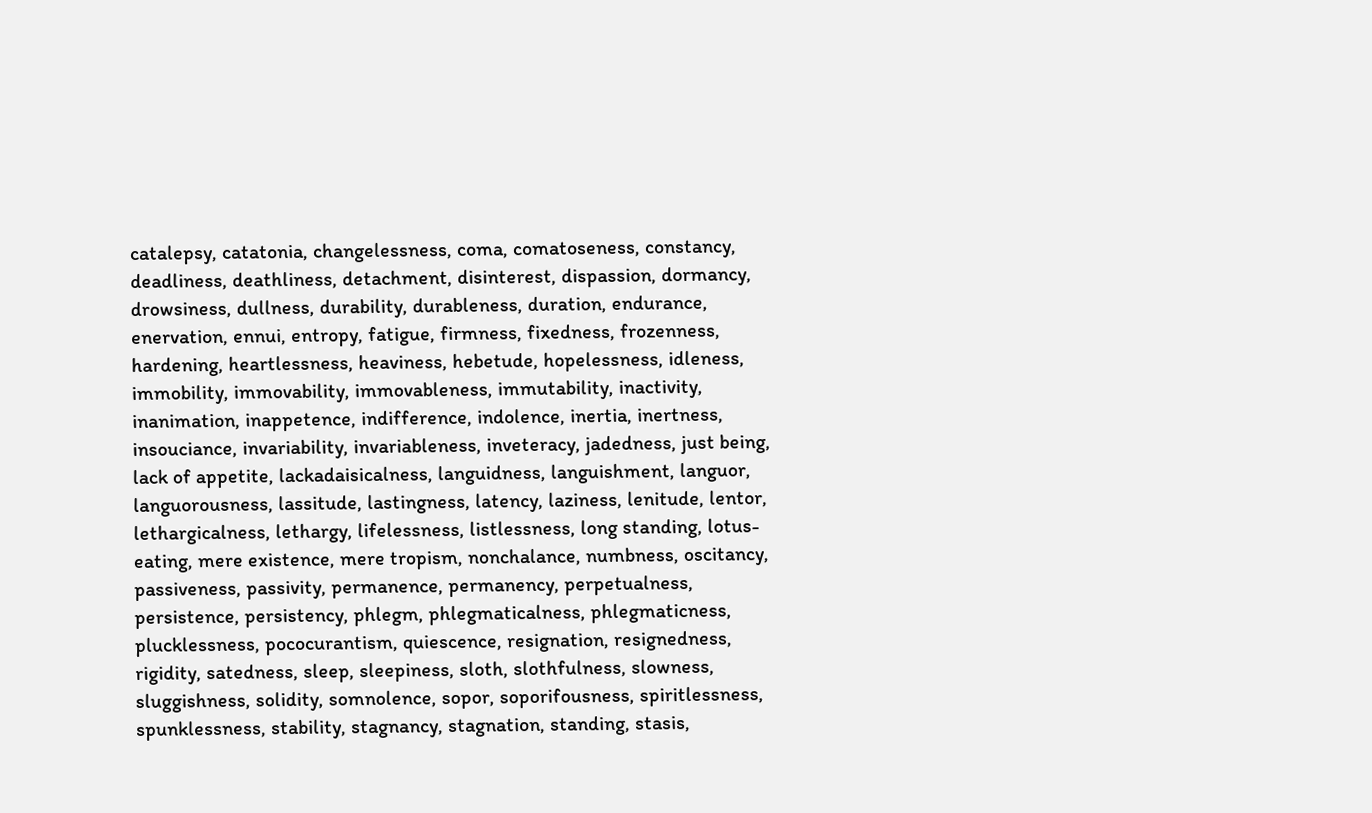catalepsy, catatonia, changelessness, coma, comatoseness, constancy, deadliness, deathliness, detachment, disinterest, dispassion, dormancy, drowsiness, dullness, durability, durableness, duration, endurance, enervation, ennui, entropy, fatigue, firmness, fixedness, frozenness, hardening, heartlessness, heaviness, hebetude, hopelessness, idleness, immobility, immovability, immovableness, immutability, inactivity, inanimation, inappetence, indifference, indolence, inertia, inertness, insouciance, invariability, invariableness, inveteracy, jadedness, just being, lack of appetite, lackadaisicalness, languidness, languishment, languor, languorousness, lassitude, lastingness, latency, laziness, lenitude, lentor, lethargicalness, lethargy, lifelessness, listlessness, long standing, lotus-eating, mere existence, mere tropism, nonchalance, numbness, oscitancy, passiveness, passivity, permanence, permanency, perpetualness, persistence, persistency, phlegm, phlegmaticalness, phlegmaticness, plucklessness, pococurantism, quiescence, resignation, resignedness, rigidity, satedness, sleep, sleepiness, sloth, slothfulness, slowness, sluggishness, solidity, somnolence, sopor, soporifousness, spiritlessness, spunklessness, stability, stagnancy, stagnation, standing, stasis,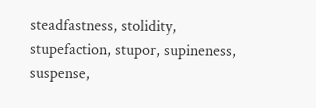steadfastness, stolidity, stupefaction, stupor, supineness, suspense,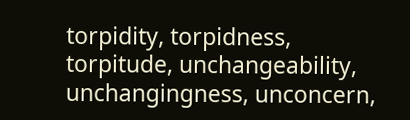torpidity, torpidness, torpitude, unchangeability, unchangingness, unconcern,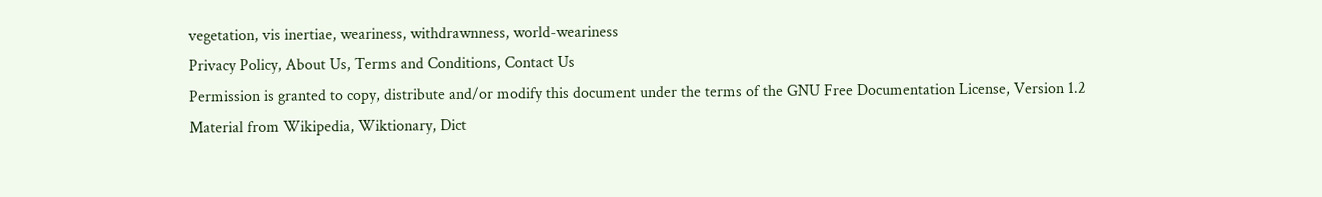vegetation, vis inertiae, weariness, withdrawnness, world-weariness
Privacy Policy, About Us, Terms and Conditions, Contact Us
Permission is granted to copy, distribute and/or modify this document under the terms of the GNU Free Documentation License, Version 1.2
Material from Wikipedia, Wiktionary, Dict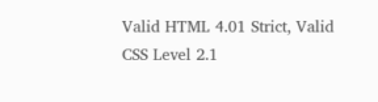Valid HTML 4.01 Strict, Valid CSS Level 2.1